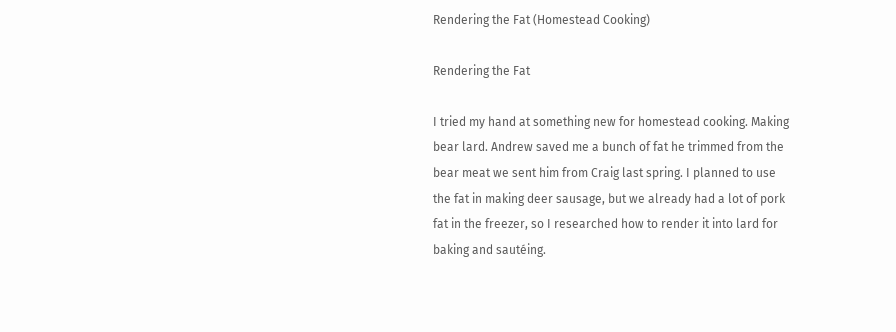Rendering the Fat (Homestead Cooking)

Rendering the Fat

I tried my hand at something new for homestead cooking. Making bear lard. Andrew saved me a bunch of fat he trimmed from the bear meat we sent him from Craig last spring. I planned to use the fat in making deer sausage, but we already had a lot of pork fat in the freezer, so I researched how to render it into lard for baking and sautéing.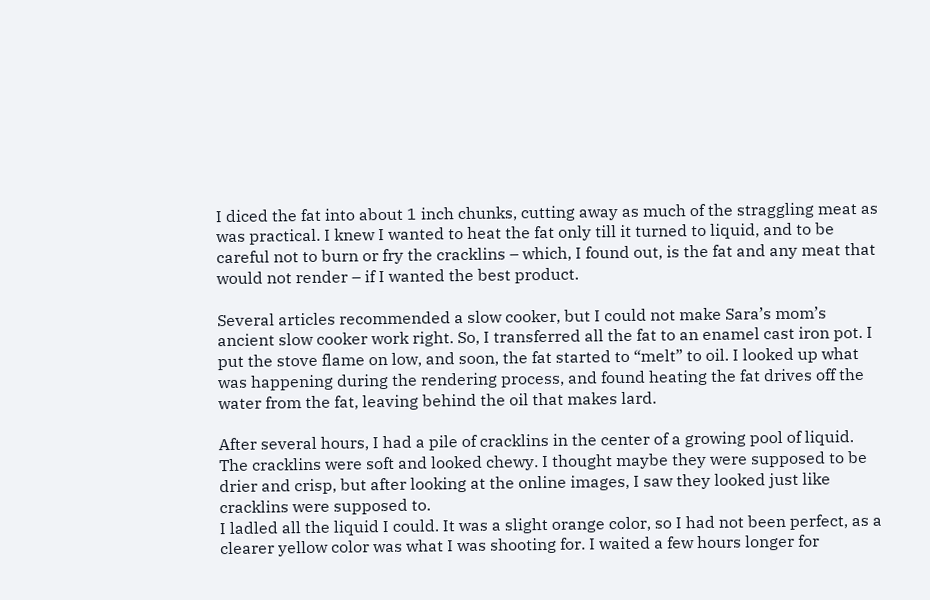I diced the fat into about 1 inch chunks, cutting away as much of the straggling meat as was practical. I knew I wanted to heat the fat only till it turned to liquid, and to be careful not to burn or fry the cracklins – which, I found out, is the fat and any meat that would not render – if I wanted the best product.

Several articles recommended a slow cooker, but I could not make Sara’s mom’s ancient slow cooker work right. So, I transferred all the fat to an enamel cast iron pot. I put the stove flame on low, and soon, the fat started to “melt” to oil. I looked up what was happening during the rendering process, and found heating the fat drives off the water from the fat, leaving behind the oil that makes lard.

After several hours, I had a pile of cracklins in the center of a growing pool of liquid. The cracklins were soft and looked chewy. I thought maybe they were supposed to be drier and crisp, but after looking at the online images, I saw they looked just like cracklins were supposed to.
I ladled all the liquid I could. It was a slight orange color, so I had not been perfect, as a clearer yellow color was what I was shooting for. I waited a few hours longer for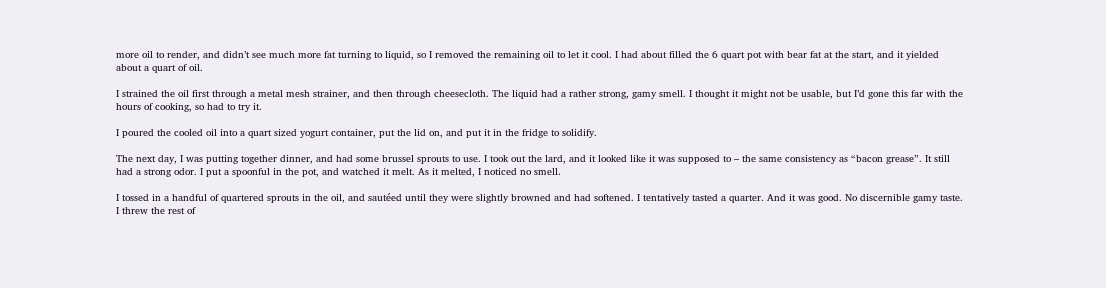more oil to render, and didn’t see much more fat turning to liquid, so I removed the remaining oil to let it cool. I had about filled the 6 quart pot with bear fat at the start, and it yielded about a quart of oil.

I strained the oil first through a metal mesh strainer, and then through cheesecloth. The liquid had a rather strong, gamy smell. I thought it might not be usable, but I’d gone this far with the hours of cooking, so had to try it.

I poured the cooled oil into a quart sized yogurt container, put the lid on, and put it in the fridge to solidify.

The next day, I was putting together dinner, and had some brussel sprouts to use. I took out the lard, and it looked like it was supposed to – the same consistency as “bacon grease”. It still had a strong odor. I put a spoonful in the pot, and watched it melt. As it melted, I noticed no smell.

I tossed in a handful of quartered sprouts in the oil, and sautéed until they were slightly browned and had softened. I tentatively tasted a quarter. And it was good. No discernible gamy taste.  I threw the rest of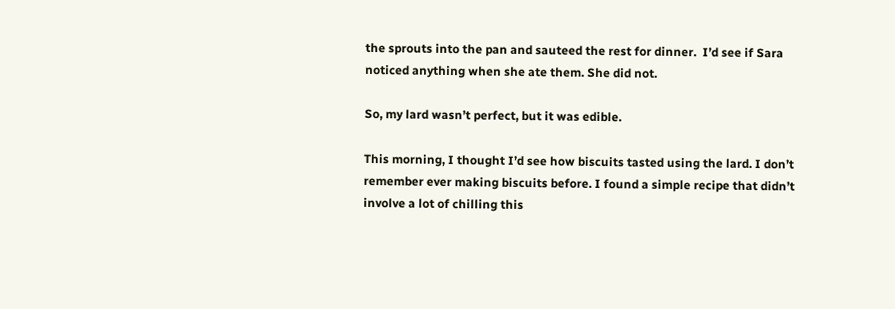the sprouts into the pan and sauteed the rest for dinner.  I’d see if Sara noticed anything when she ate them. She did not.

So, my lard wasn’t perfect, but it was edible.

This morning, I thought I’d see how biscuits tasted using the lard. I don’t remember ever making biscuits before. I found a simple recipe that didn’t involve a lot of chilling this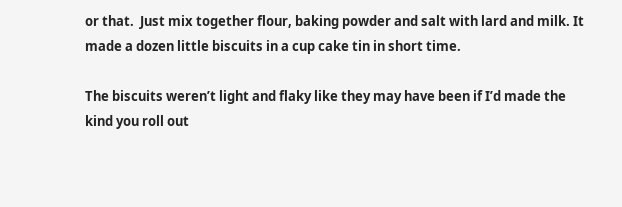or that.  Just mix together flour, baking powder and salt with lard and milk. It made a dozen little biscuits in a cup cake tin in short time.

The biscuits weren’t light and flaky like they may have been if I’d made the kind you roll out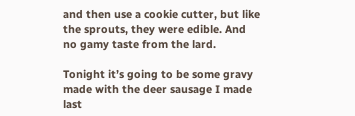and then use a cookie cutter, but like the sprouts, they were edible. And no gamy taste from the lard.

Tonight it’s going to be some gravy made with the deer sausage I made last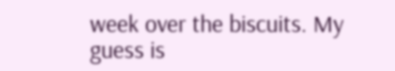week over the biscuits. My guess is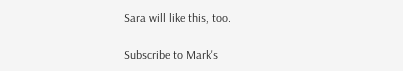Sara will like this, too.

Subscribe to Mark's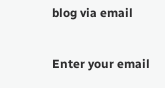blog via email

Enter your email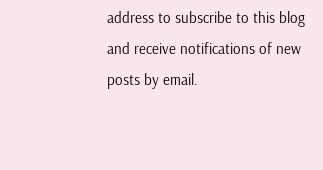address to subscribe to this blog and receive notifications of new posts by email.